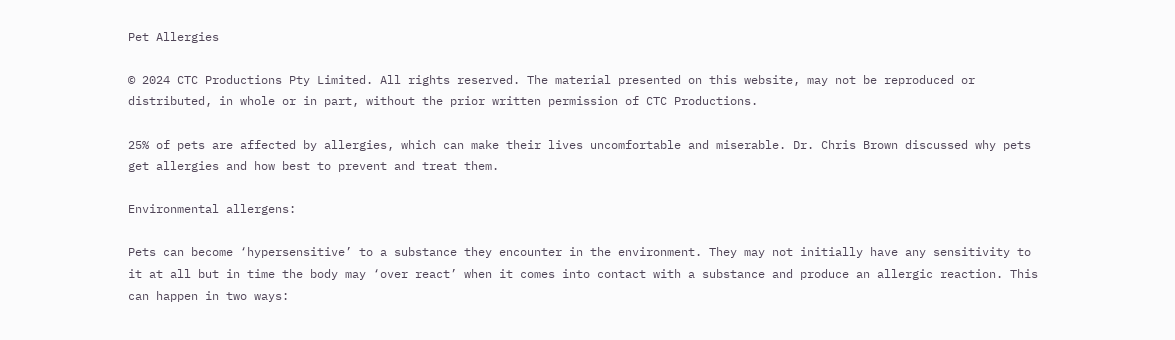Pet Allergies

© 2024 CTC Productions Pty Limited. All rights reserved. The material presented on this website, may not be reproduced or distributed, in whole or in part, without the prior written permission of CTC Productions.

25% of pets are affected by allergies, which can make their lives uncomfortable and miserable. Dr. Chris Brown discussed why pets get allergies and how best to prevent and treat them.

Environmental allergens:

Pets can become ‘hypersensitive’ to a substance they encounter in the environment. They may not initially have any sensitivity to it at all but in time the body may ‘over react’ when it comes into contact with a substance and produce an allergic reaction. This can happen in two ways: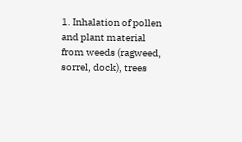1. Inhalation of pollen and plant material from weeds (ragweed, sorrel, dock), trees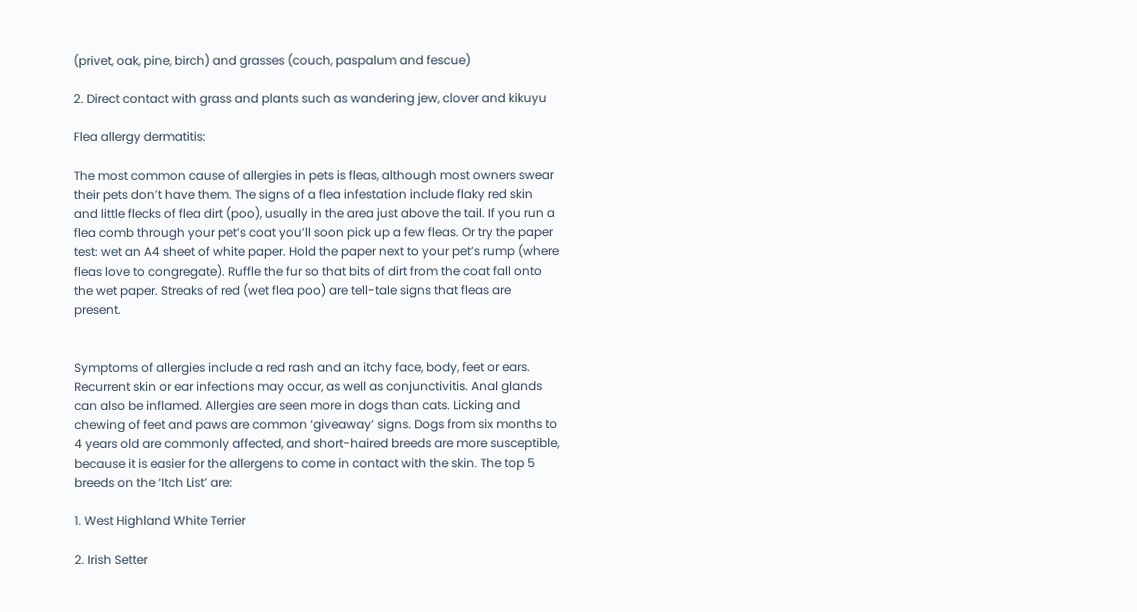(privet, oak, pine, birch) and grasses (couch, paspalum and fescue)

2. Direct contact with grass and plants such as wandering jew, clover and kikuyu

Flea allergy dermatitis:

The most common cause of allergies in pets is fleas, although most owners swear their pets don’t have them. The signs of a flea infestation include flaky red skin and little flecks of flea dirt (poo), usually in the area just above the tail. If you run a flea comb through your pet’s coat you’ll soon pick up a few fleas. Or try the paper test: wet an A4 sheet of white paper. Hold the paper next to your pet’s rump (where fleas love to congregate). Ruffle the fur so that bits of dirt from the coat fall onto the wet paper. Streaks of red (wet flea poo) are tell-tale signs that fleas are present.


Symptoms of allergies include a red rash and an itchy face, body, feet or ears. Recurrent skin or ear infections may occur, as well as conjunctivitis. Anal glands can also be inflamed. Allergies are seen more in dogs than cats. Licking and chewing of feet and paws are common ‘giveaway’ signs. Dogs from six months to 4 years old are commonly affected, and short-haired breeds are more susceptible, because it is easier for the allergens to come in contact with the skin. The top 5 breeds on the ‘Itch List’ are:

1. West Highland White Terrier

2. Irish Setter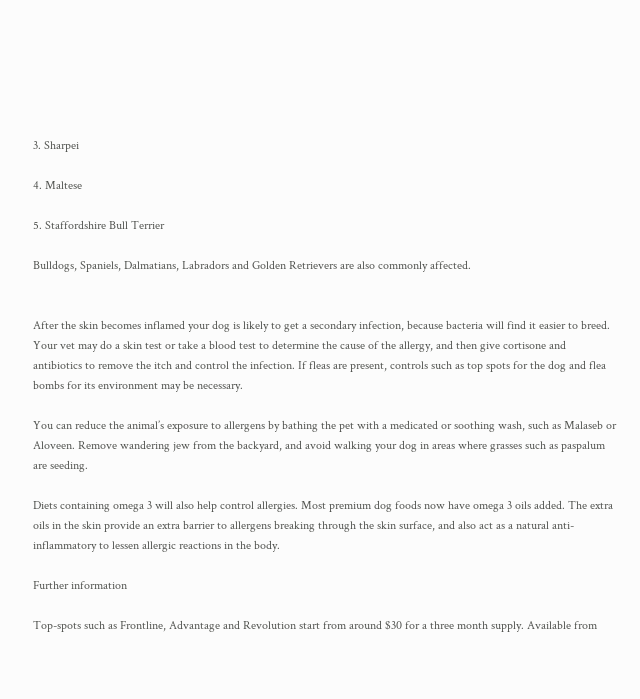3. Sharpei

4. Maltese

5. Staffordshire Bull Terrier

Bulldogs, Spaniels, Dalmatians, Labradors and Golden Retrievers are also commonly affected.


After the skin becomes inflamed your dog is likely to get a secondary infection, because bacteria will find it easier to breed. Your vet may do a skin test or take a blood test to determine the cause of the allergy, and then give cortisone and antibiotics to remove the itch and control the infection. If fleas are present, controls such as top spots for the dog and flea bombs for its environment may be necessary.

You can reduce the animal’s exposure to allergens by bathing the pet with a medicated or soothing wash, such as Malaseb or Aloveen. Remove wandering jew from the backyard, and avoid walking your dog in areas where grasses such as paspalum are seeding.

Diets containing omega 3 will also help control allergies. Most premium dog foods now have omega 3 oils added. The extra oils in the skin provide an extra barrier to allergens breaking through the skin surface, and also act as a natural anti-inflammatory to lessen allergic reactions in the body.

Further information

Top-spots such as Frontline, Advantage and Revolution start from around $30 for a three month supply. Available from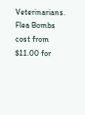Veterinarians.
Flea Bombs cost from $11.00 for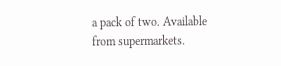a pack of two. Available from supermarkets.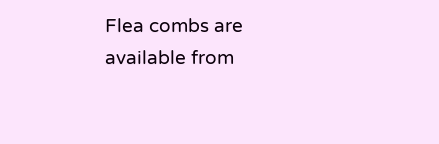Flea combs are available from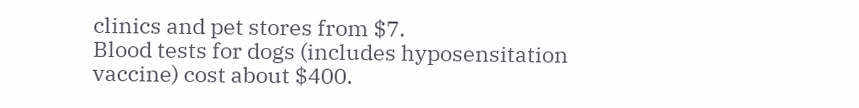clinics and pet stores from $7.
Blood tests for dogs (includes hyposensitation vaccine) cost about $400.